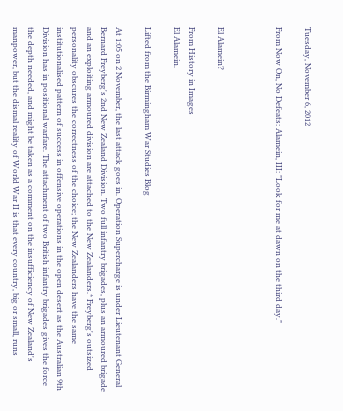Tuesday, November 6, 2012

From Now On, No Defeats: Alamein, III: "Look for me at dawn on the third day."



El Alamein?

From History in Images
El Alamein.

Lifted from the Birmingham War Studies Blog

At 1:05 on 2 November, the last attack goes in. Operation Supercharge is under Lieutenant General Bernard Freyberg's 2nd New Zealand Division. Two full infantry brigades, plus an armoured brigade and an exploiting armoured division are attached to the New Zealanders.* Freyberg's outsized personality obscures the correctness of the choice; the New Zealanders have the same institutionalised pattern of success in offensive operations in the open desert as the Australian 9th Division has in positional warfare. The attachment of two British infantry brigades gives the force the depth needed, and might be taken as a comment on the insufficiency of New Zealand's manpower, but the dismal reality of World War II is that every country, big or small, runs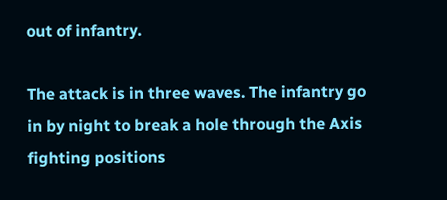out of infantry.

The attack is in three waves. The infantry go in by night to break a hole through the Axis fighting positions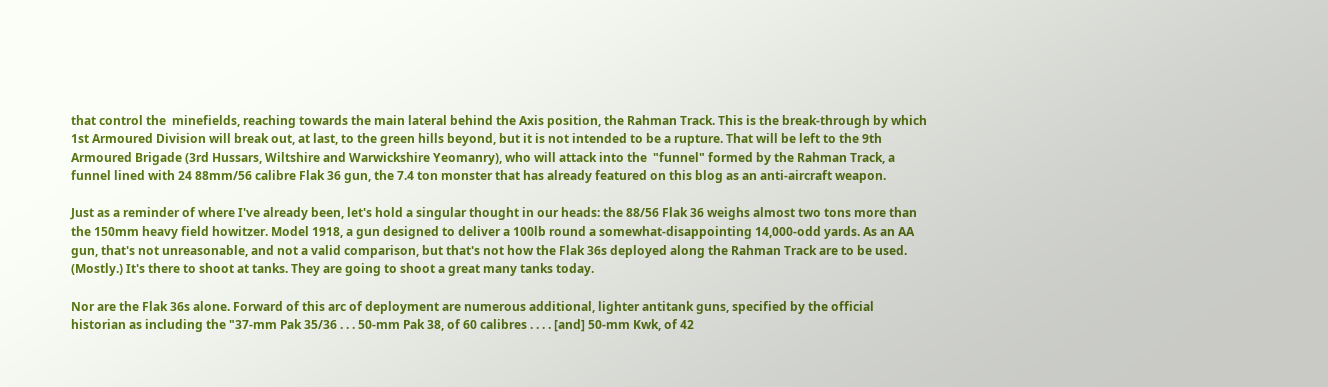that control the  minefields, reaching towards the main lateral behind the Axis position, the Rahman Track. This is the break-through by which 1st Armoured Division will break out, at last, to the green hills beyond, but it is not intended to be a rupture. That will be left to the 9th Armoured Brigade (3rd Hussars, Wiltshire and Warwickshire Yeomanry), who will attack into the  "funnel" formed by the Rahman Track, a funnel lined with 24 88mm/56 calibre Flak 36 gun, the 7.4 ton monster that has already featured on this blog as an anti-aircraft weapon.

Just as a reminder of where I've already been, let's hold a singular thought in our heads: the 88/56 Flak 36 weighs almost two tons more than the 150mm heavy field howitzer. Model 1918, a gun designed to deliver a 100lb round a somewhat-disappointing 14,000-odd yards. As an AA gun, that's not unreasonable, and not a valid comparison, but that's not how the Flak 36s deployed along the Rahman Track are to be used. (Mostly.) It's there to shoot at tanks. They are going to shoot a great many tanks today.

Nor are the Flak 36s alone. Forward of this arc of deployment are numerous additional, lighter antitank guns, specified by the official historian as including the "37-mm Pak 35/36 . . . 50-mm Pak 38, of 60 calibres . . . . [and] 50-mm Kwk, of 42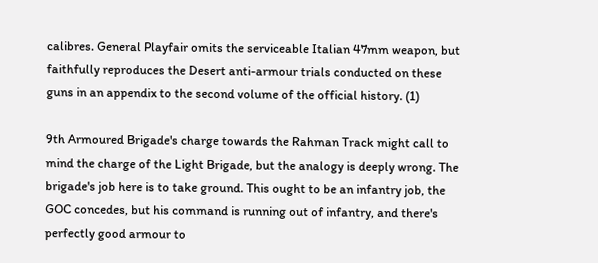calibres. General Playfair omits the serviceable Italian 47mm weapon, but faithfully reproduces the Desert anti-armour trials conducted on these guns in an appendix to the second volume of the official history. (1)

9th Armoured Brigade's charge towards the Rahman Track might call to mind the charge of the Light Brigade, but the analogy is deeply wrong. The brigade's job here is to take ground. This ought to be an infantry job, the GOC concedes, but his command is running out of infantry, and there's perfectly good armour to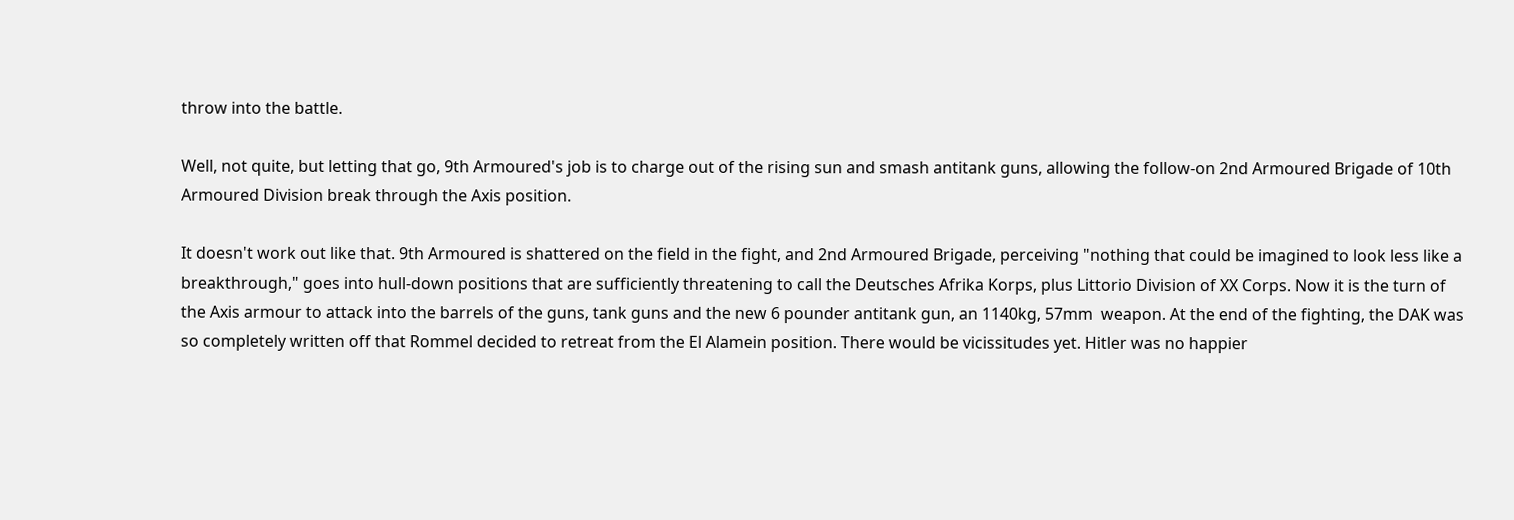throw into the battle.

Well, not quite, but letting that go, 9th Armoured's job is to charge out of the rising sun and smash antitank guns, allowing the follow-on 2nd Armoured Brigade of 10th Armoured Division break through the Axis position.

It doesn't work out like that. 9th Armoured is shattered on the field in the fight, and 2nd Armoured Brigade, perceiving "nothing that could be imagined to look less like a breakthrough," goes into hull-down positions that are sufficiently threatening to call the Deutsches Afrika Korps, plus Littorio Division of XX Corps. Now it is the turn of the Axis armour to attack into the barrels of the guns, tank guns and the new 6 pounder antitank gun, an 1140kg, 57mm  weapon. At the end of the fighting, the DAK was so completely written off that Rommel decided to retreat from the El Alamein position. There would be vicissitudes yet. Hitler was no happier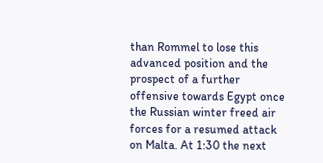than Rommel to lose this advanced position and the prospect of a further offensive towards Egypt once the Russian winter freed air forces for a resumed attack on Malta. At 1:30 the next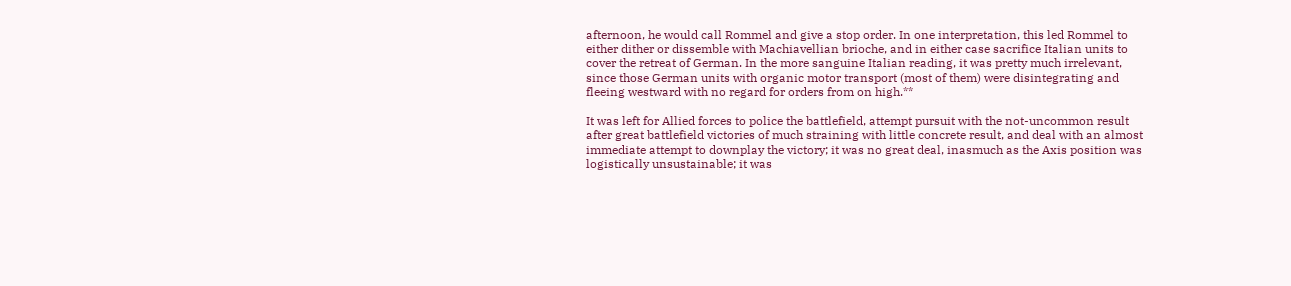afternoon, he would call Rommel and give a stop order. In one interpretation, this led Rommel to either dither or dissemble with Machiavellian brioche, and in either case sacrifice Italian units to cover the retreat of German. In the more sanguine Italian reading, it was pretty much irrelevant, since those German units with organic motor transport (most of them) were disintegrating and fleeing westward with no regard for orders from on high.**

It was left for Allied forces to police the battlefield, attempt pursuit with the not-uncommon result after great battlefield victories of much straining with little concrete result, and deal with an almost immediate attempt to downplay the victory; it was no great deal, inasmuch as the Axis position was logistically unsustainable; it was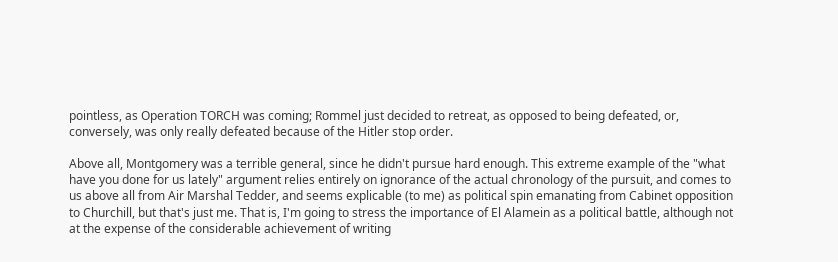pointless, as Operation TORCH was coming; Rommel just decided to retreat, as opposed to being defeated, or, conversely, was only really defeated because of the Hitler stop order.

Above all, Montgomery was a terrible general, since he didn't pursue hard enough. This extreme example of the "what have you done for us lately" argument relies entirely on ignorance of the actual chronology of the pursuit, and comes to us above all from Air Marshal Tedder, and seems explicable (to me) as political spin emanating from Cabinet opposition to Churchill, but that's just me. That is, I'm going to stress the importance of El Alamein as a political battle, although not at the expense of the considerable achievement of writing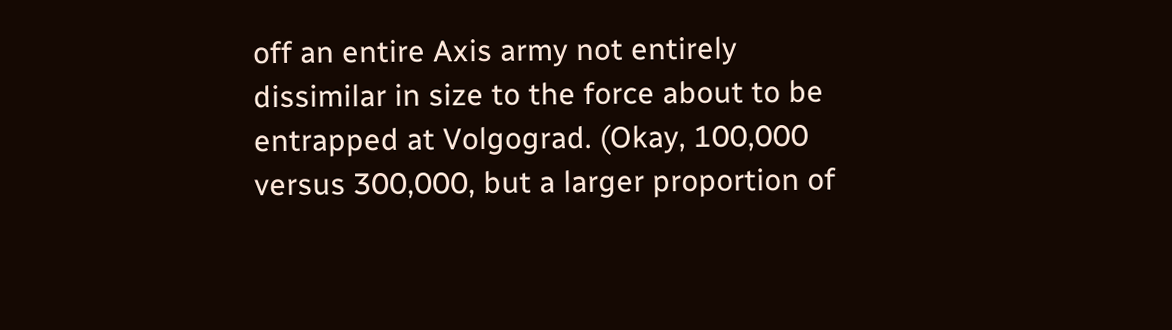off an entire Axis army not entirely dissimilar in size to the force about to be entrapped at Volgograd. (Okay, 100,000 versus 300,000, but a larger proportion of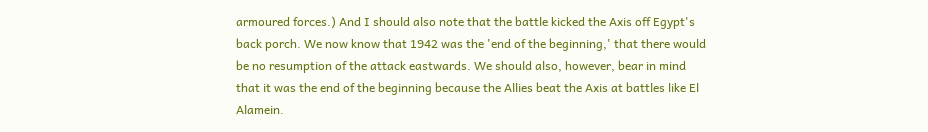armoured forces.) And I should also note that the battle kicked the Axis off Egypt's back porch. We now know that 1942 was the 'end of the beginning,' that there would be no resumption of the attack eastwards. We should also, however, bear in mind that it was the end of the beginning because the Allies beat the Axis at battles like El Alamein.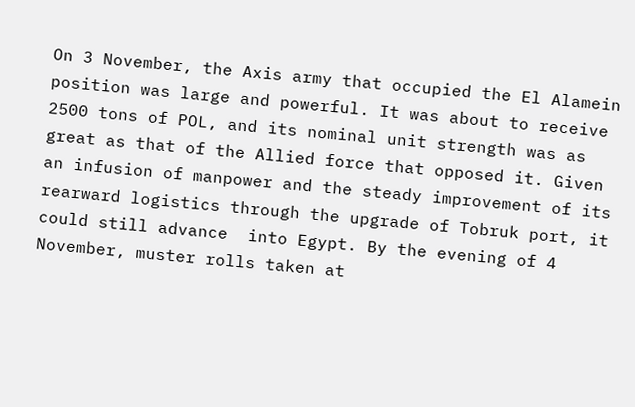On 3 November, the Axis army that occupied the El Alamein position was large and powerful. It was about to receive 2500 tons of POL, and its nominal unit strength was as great as that of the Allied force that opposed it. Given an infusion of manpower and the steady improvement of its rearward logistics through the upgrade of Tobruk port, it could still advance  into Egypt. By the evening of 4 November, muster rolls taken at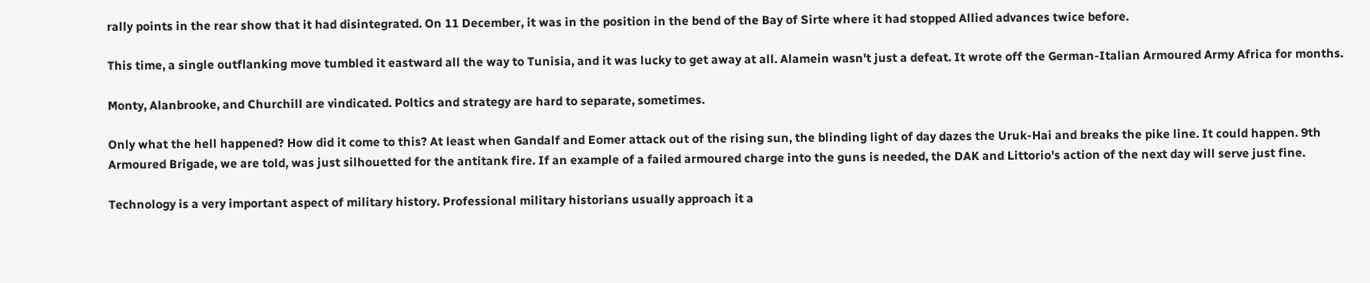rally points in the rear show that it had disintegrated. On 11 December, it was in the position in the bend of the Bay of Sirte where it had stopped Allied advances twice before.

This time, a single outflanking move tumbled it eastward all the way to Tunisia, and it was lucky to get away at all. Alamein wasn't just a defeat. It wrote off the German-Italian Armoured Army Africa for months.

Monty, Alanbrooke, and Churchill are vindicated. Poltics and strategy are hard to separate, sometimes.

Only what the hell happened? How did it come to this? At least when Gandalf and Eomer attack out of the rising sun, the blinding light of day dazes the Uruk-Hai and breaks the pike line. It could happen. 9th Armoured Brigade, we are told, was just silhouetted for the antitank fire. If an example of a failed armoured charge into the guns is needed, the DAK and Littorio's action of the next day will serve just fine.

Technology is a very important aspect of military history. Professional military historians usually approach it a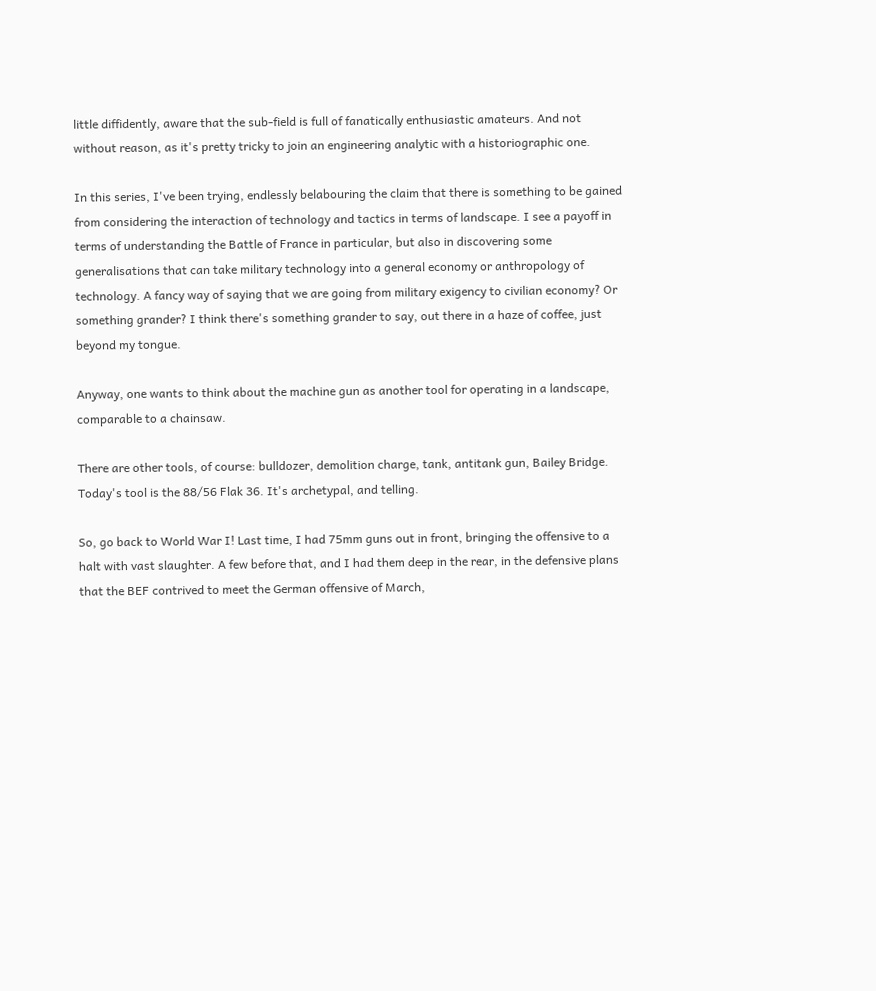little diffidently, aware that the sub-field is full of fanatically enthusiastic amateurs. And not without reason, as it's pretty tricky to join an engineering analytic with a historiographic one.

In this series, I've been trying, endlessly belabouring the claim that there is something to be gained from considering the interaction of technology and tactics in terms of landscape. I see a payoff in terms of understanding the Battle of France in particular, but also in discovering some generalisations that can take military technology into a general economy or anthropology of technology. A fancy way of saying that we are going from military exigency to civilian economy? Or something grander? I think there's something grander to say, out there in a haze of coffee, just beyond my tongue.

Anyway, one wants to think about the machine gun as another tool for operating in a landscape, comparable to a chainsaw.

There are other tools, of course: bulldozer, demolition charge, tank, antitank gun, Bailey Bridge. Today's tool is the 88/56 Flak 36. It's archetypal, and telling.

So, go back to World War I! Last time, I had 75mm guns out in front, bringing the offensive to a halt with vast slaughter. A few before that, and I had them deep in the rear, in the defensive plans that the BEF contrived to meet the German offensive of March,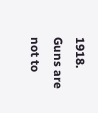1918. Guns are not to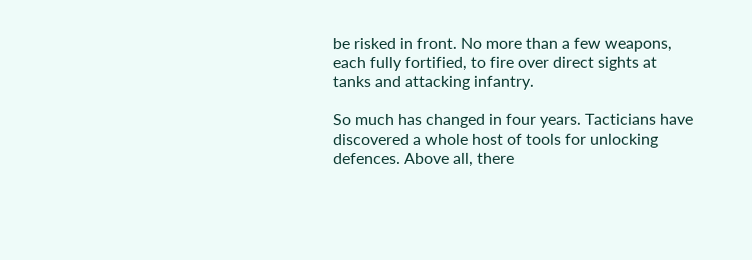be risked in front. No more than a few weapons, each fully fortified, to fire over direct sights at tanks and attacking infantry.

So much has changed in four years. Tacticians have discovered a whole host of tools for unlocking defences. Above all, there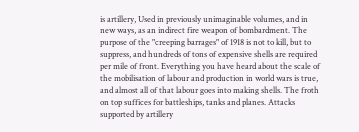is artillery, Used in previously unimaginable volumes, and in new ways, as an indirect fire weapon of bombardment. The purpose of the "creeping barrages" of 1918 is not to kill, but to suppress, and hundreds of tons of expensive shells are required per mile of front. Everything you have heard about the scale of the mobilisation of labour and production in world wars is true, and almost all of that labour goes into making shells. The froth on top suffices for battleships, tanks and planes. Attacks supported by artillery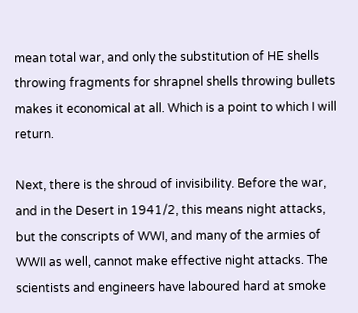mean total war, and only the substitution of HE shells throwing fragments for shrapnel shells throwing bullets makes it economical at all. Which is a point to which I will return.

Next, there is the shroud of invisibility. Before the war, and in the Desert in 1941/2, this means night attacks, but the conscripts of WWI, and many of the armies of WWII as well, cannot make effective night attacks. The scientists and engineers have laboured hard at smoke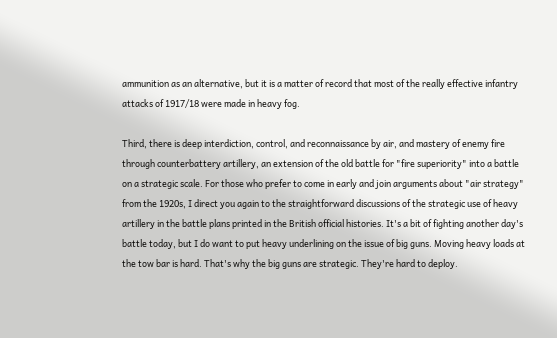ammunition as an alternative, but it is a matter of record that most of the really effective infantry attacks of 1917/18 were made in heavy fog.

Third, there is deep interdiction, control, and reconnaissance by air, and mastery of enemy fire through counterbattery artillery, an extension of the old battle for "fire superiority" into a battle on a strategic scale. For those who prefer to come in early and join arguments about "air strategy" from the 1920s, I direct you again to the straightforward discussions of the strategic use of heavy artillery in the battle plans printed in the British official histories. It's a bit of fighting another day's battle today, but I do want to put heavy underlining on the issue of big guns. Moving heavy loads at the tow bar is hard. That's why the big guns are strategic. They're hard to deploy.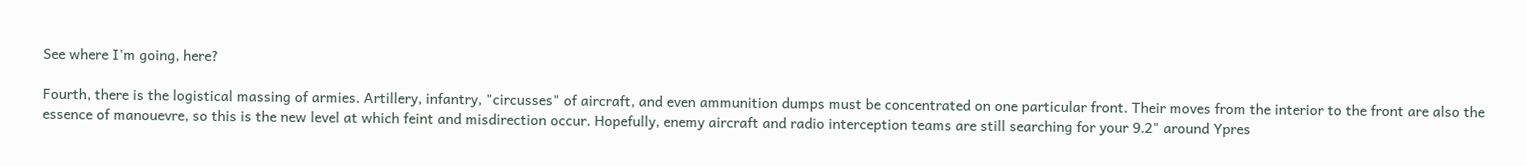See where I'm going, here?

Fourth, there is the logistical massing of armies. Artillery, infantry, "circusses" of aircraft, and even ammunition dumps must be concentrated on one particular front. Their moves from the interior to the front are also the essence of manouevre, so this is the new level at which feint and misdirection occur. Hopefully, enemy aircraft and radio interception teams are still searching for your 9.2" around Ypres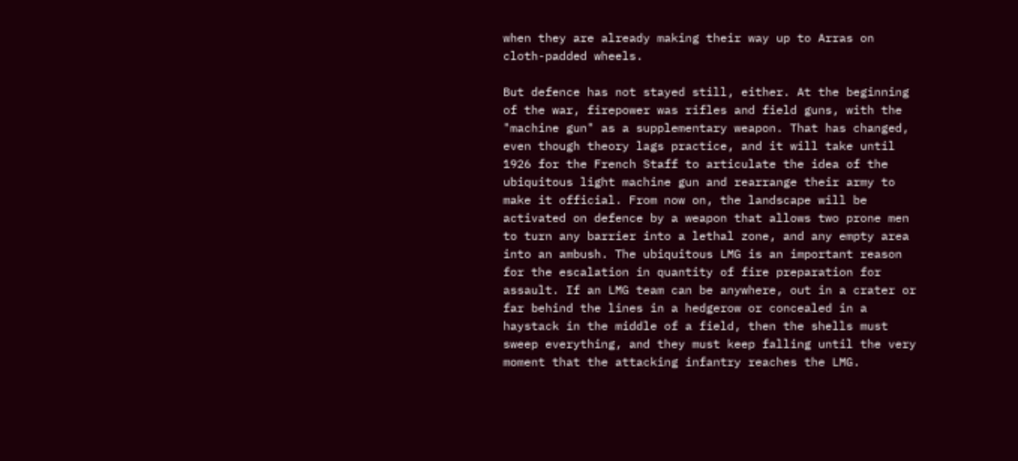when they are already making their way up to Arras on cloth-padded wheels.

But defence has not stayed still, either. At the beginning of the war, firepower was rifles and field guns, with the "machine gun" as a supplementary weapon. That has changed, even though theory lags practice, and it will take until 1926 for the French Staff to articulate the idea of the ubiquitous light machine gun and rearrange their army to make it official. From now on, the landscape will be activated on defence by a weapon that allows two prone men to turn any barrier into a lethal zone, and any empty area into an ambush. The ubiquitous LMG is an important reason for the escalation in quantity of fire preparation for assault. If an LMG team can be anywhere, out in a crater or far behind the lines in a hedgerow or concealed in a haystack in the middle of a field, then the shells must sweep everything, and they must keep falling until the very moment that the attacking infantry reaches the LMG.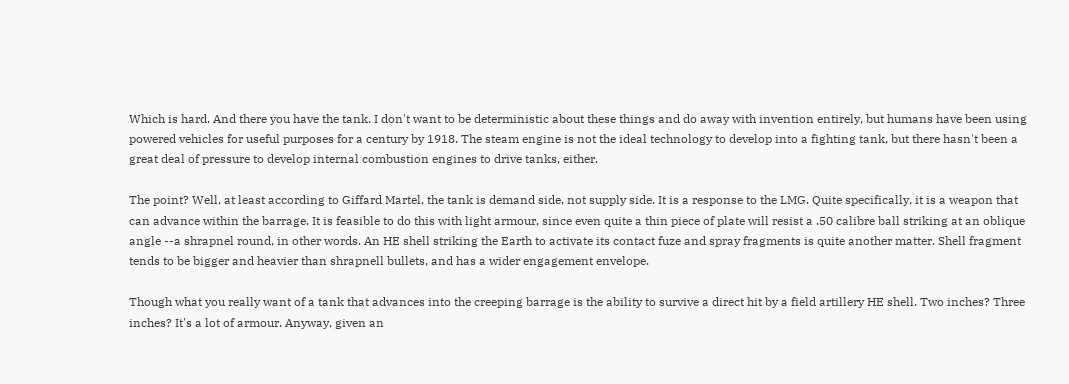Which is hard. And there you have the tank. I don't want to be deterministic about these things and do away with invention entirely, but humans have been using powered vehicles for useful purposes for a century by 1918. The steam engine is not the ideal technology to develop into a fighting tank, but there hasn't been a great deal of pressure to develop internal combustion engines to drive tanks, either.

The point? Well, at least according to Giffard Martel, the tank is demand side, not supply side. It is a response to the LMG. Quite specifically, it is a weapon that can advance within the barrage. It is feasible to do this with light armour, since even quite a thin piece of plate will resist a .50 calibre ball striking at an oblique angle --a shrapnel round, in other words. An HE shell striking the Earth to activate its contact fuze and spray fragments is quite another matter. Shell fragment tends to be bigger and heavier than shrapnell bullets, and has a wider engagement envelope.

Though what you really want of a tank that advances into the creeping barrage is the ability to survive a direct hit by a field artillery HE shell. Two inches? Three inches? It's a lot of armour. Anyway, given an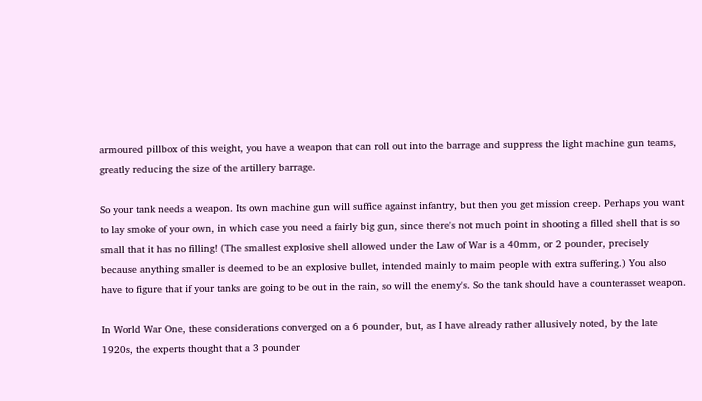armoured pillbox of this weight, you have a weapon that can roll out into the barrage and suppress the light machine gun teams, greatly reducing the size of the artillery barrage.

So your tank needs a weapon. Its own machine gun will suffice against infantry, but then you get mission creep. Perhaps you want to lay smoke of your own, in which case you need a fairly big gun, since there's not much point in shooting a filled shell that is so small that it has no filling! (The smallest explosive shell allowed under the Law of War is a 40mm, or 2 pounder, precisely because anything smaller is deemed to be an explosive bullet, intended mainly to maim people with extra suffering.) You also have to figure that if your tanks are going to be out in the rain, so will the enemy's. So the tank should have a counterasset weapon.

In World War One, these considerations converged on a 6 pounder, but, as I have already rather allusively noted, by the late 1920s, the experts thought that a 3 pounder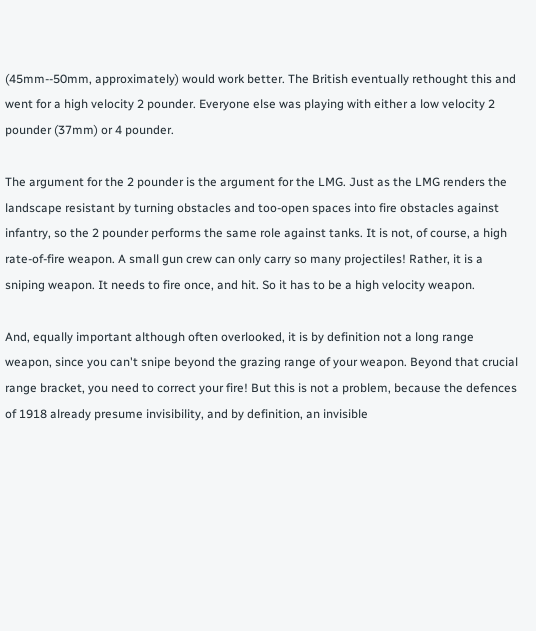(45mm--50mm, approximately) would work better. The British eventually rethought this and went for a high velocity 2 pounder. Everyone else was playing with either a low velocity 2 pounder (37mm) or 4 pounder.

The argument for the 2 pounder is the argument for the LMG. Just as the LMG renders the landscape resistant by turning obstacles and too-open spaces into fire obstacles against infantry, so the 2 pounder performs the same role against tanks. It is not, of course, a high rate-of-fire weapon. A small gun crew can only carry so many projectiles! Rather, it is a sniping weapon. It needs to fire once, and hit. So it has to be a high velocity weapon.

And, equally important although often overlooked, it is by definition not a long range weapon, since you can't snipe beyond the grazing range of your weapon. Beyond that crucial range bracket, you need to correct your fire! But this is not a problem, because the defences of 1918 already presume invisibility, and by definition, an invisible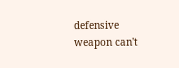defensive weapon can't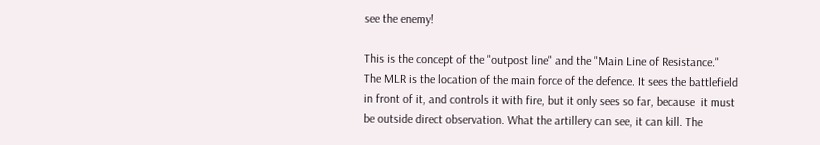see the enemy!

This is the concept of the "outpost line" and the "Main Line of Resistance." The MLR is the location of the main force of the defence. It sees the battlefield in front of it, and controls it with fire, but it only sees so far, because  it must be outside direct observation. What the artillery can see, it can kill. The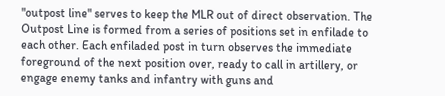"outpost line" serves to keep the MLR out of direct observation. The Outpost Line is formed from a series of positions set in enfilade to each other. Each enfiladed post in turn observes the immediate foreground of the next position over, ready to call in artillery, or engage enemy tanks and infantry with guns and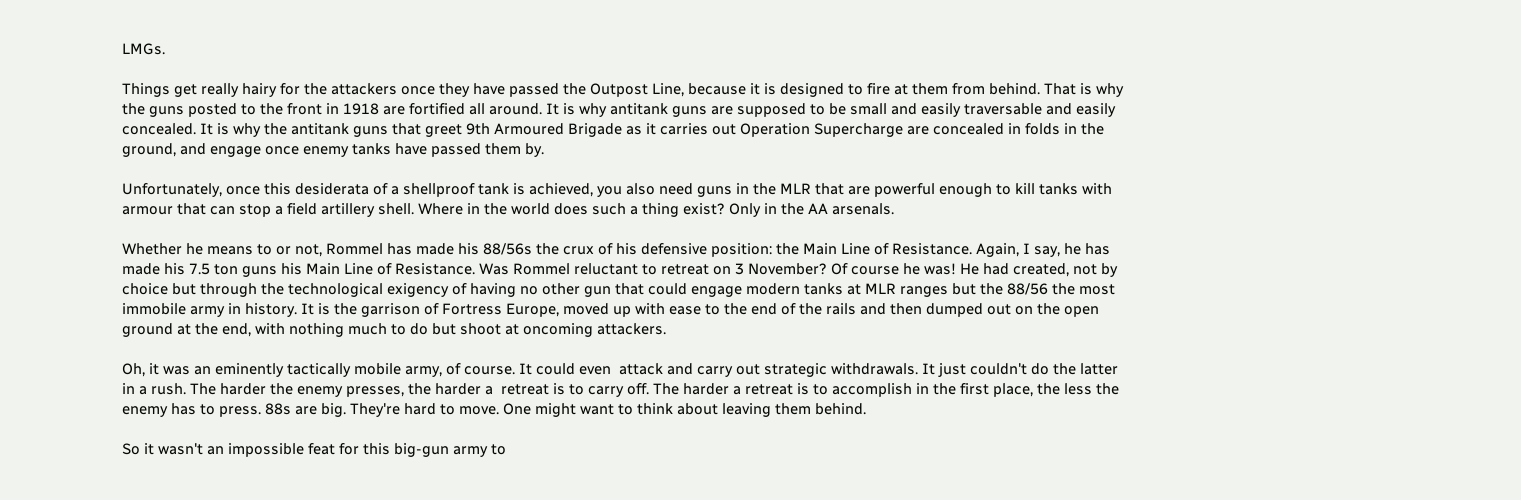LMGs.

Things get really hairy for the attackers once they have passed the Outpost Line, because it is designed to fire at them from behind. That is why the guns posted to the front in 1918 are fortified all around. It is why antitank guns are supposed to be small and easily traversable and easily concealed. It is why the antitank guns that greet 9th Armoured Brigade as it carries out Operation Supercharge are concealed in folds in the ground, and engage once enemy tanks have passed them by.

Unfortunately, once this desiderata of a shellproof tank is achieved, you also need guns in the MLR that are powerful enough to kill tanks with armour that can stop a field artillery shell. Where in the world does such a thing exist? Only in the AA arsenals.

Whether he means to or not, Rommel has made his 88/56s the crux of his defensive position: the Main Line of Resistance. Again, I say, he has made his 7.5 ton guns his Main Line of Resistance. Was Rommel reluctant to retreat on 3 November? Of course he was! He had created, not by choice but through the technological exigency of having no other gun that could engage modern tanks at MLR ranges but the 88/56 the most immobile army in history. It is the garrison of Fortress Europe, moved up with ease to the end of the rails and then dumped out on the open ground at the end, with nothing much to do but shoot at oncoming attackers.

Oh, it was an eminently tactically mobile army, of course. It could even  attack and carry out strategic withdrawals. It just couldn't do the latter in a rush. The harder the enemy presses, the harder a  retreat is to carry off. The harder a retreat is to accomplish in the first place, the less the enemy has to press. 88s are big. They're hard to move. One might want to think about leaving them behind.

So it wasn't an impossible feat for this big-gun army to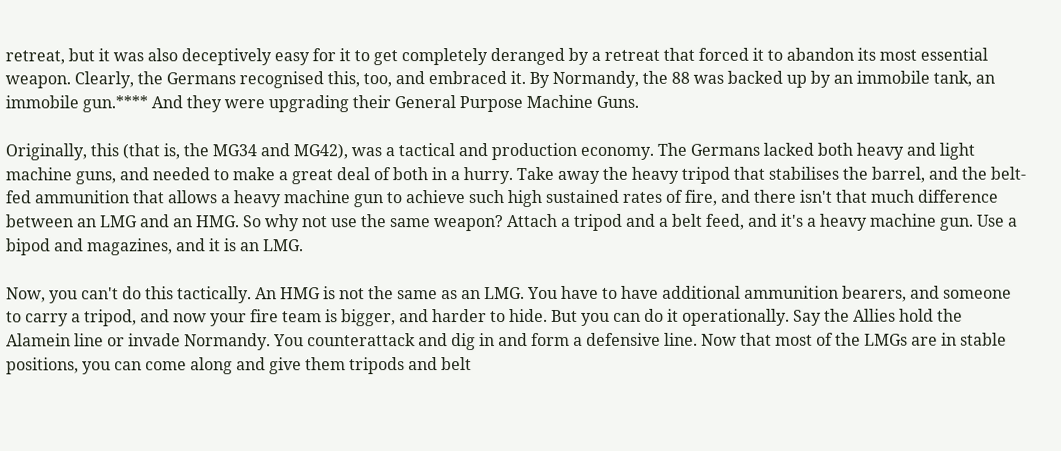retreat, but it was also deceptively easy for it to get completely deranged by a retreat that forced it to abandon its most essential weapon. Clearly, the Germans recognised this, too, and embraced it. By Normandy, the 88 was backed up by an immobile tank, an immobile gun.**** And they were upgrading their General Purpose Machine Guns.

Originally, this (that is, the MG34 and MG42), was a tactical and production economy. The Germans lacked both heavy and light machine guns, and needed to make a great deal of both in a hurry. Take away the heavy tripod that stabilises the barrel, and the belt-fed ammunition that allows a heavy machine gun to achieve such high sustained rates of fire, and there isn't that much difference between an LMG and an HMG. So why not use the same weapon? Attach a tripod and a belt feed, and it's a heavy machine gun. Use a bipod and magazines, and it is an LMG.

Now, you can't do this tactically. An HMG is not the same as an LMG. You have to have additional ammunition bearers, and someone to carry a tripod, and now your fire team is bigger, and harder to hide. But you can do it operationally. Say the Allies hold the Alamein line or invade Normandy. You counterattack and dig in and form a defensive line. Now that most of the LMGs are in stable positions, you can come along and give them tripods and belt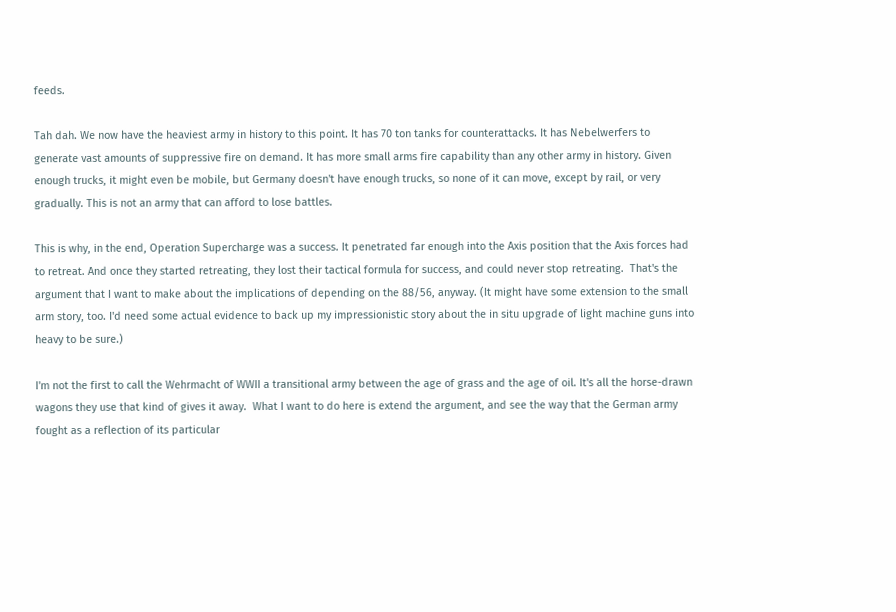feeds.

Tah dah. We now have the heaviest army in history to this point. It has 70 ton tanks for counterattacks. It has Nebelwerfers to generate vast amounts of suppressive fire on demand. It has more small arms fire capability than any other army in history. Given enough trucks, it might even be mobile, but Germany doesn't have enough trucks, so none of it can move, except by rail, or very gradually. This is not an army that can afford to lose battles.

This is why, in the end, Operation Supercharge was a success. It penetrated far enough into the Axis position that the Axis forces had to retreat. And once they started retreating, they lost their tactical formula for success, and could never stop retreating.  That's the argument that I want to make about the implications of depending on the 88/56, anyway. (It might have some extension to the small arm story, too. I'd need some actual evidence to back up my impressionistic story about the in situ upgrade of light machine guns into heavy to be sure.)

I'm not the first to call the Wehrmacht of WWII a transitional army between the age of grass and the age of oil. It's all the horse-drawn wagons they use that kind of gives it away.  What I want to do here is extend the argument, and see the way that the German army fought as a reflection of its particular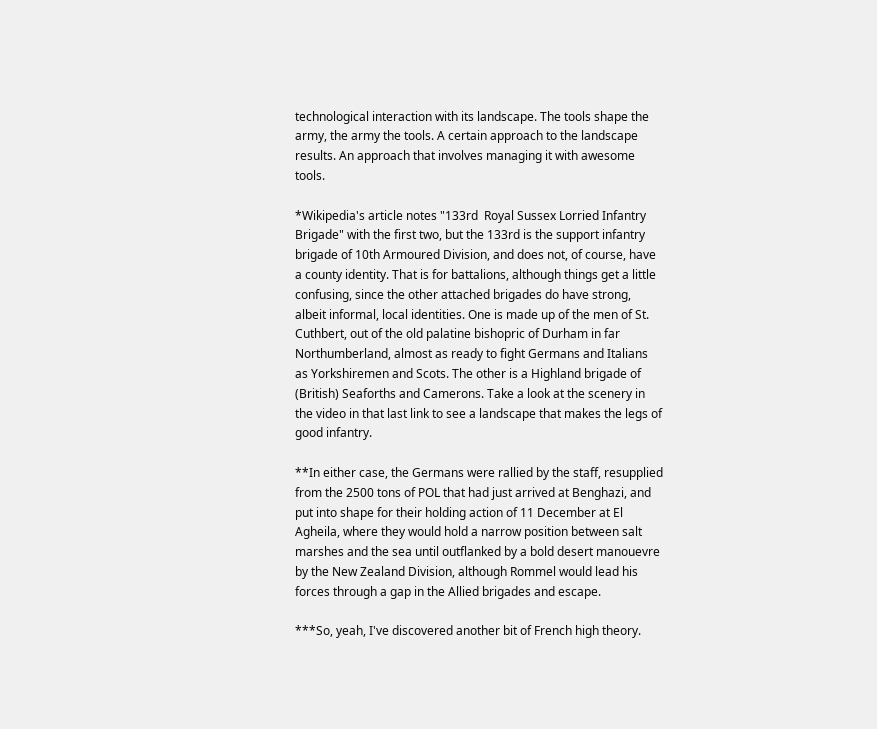technological interaction with its landscape. The tools shape the army, the army the tools. A certain approach to the landscape results. An approach that involves managing it with awesome tools.

*Wikipedia's article notes "133rd  Royal Sussex Lorried Infantry Brigade" with the first two, but the 133rd is the support infantry brigade of 10th Armoured Division, and does not, of course, have a county identity. That is for battalions, although things get a little confusing, since the other attached brigades do have strong, albeit informal, local identities. One is made up of the men of St. Cuthbert, out of the old palatine bishopric of Durham in far Northumberland, almost as ready to fight Germans and Italians as Yorkshiremen and Scots. The other is a Highland brigade of (British) Seaforths and Camerons. Take a look at the scenery in the video in that last link to see a landscape that makes the legs of good infantry.

**In either case, the Germans were rallied by the staff, resupplied from the 2500 tons of POL that had just arrived at Benghazi, and put into shape for their holding action of 11 December at El Agheila, where they would hold a narrow position between salt marshes and the sea until outflanked by a bold desert manouevre by the New Zealand Division, although Rommel would lead his forces through a gap in the Allied brigades and escape.

***So, yeah, I've discovered another bit of French high theory.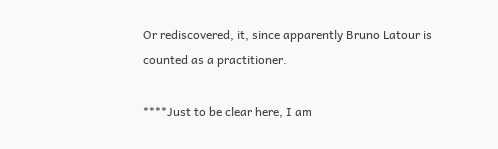Or rediscovered, it, since apparently Bruno Latour is counted as a practitioner.

****Just to be clear here, I am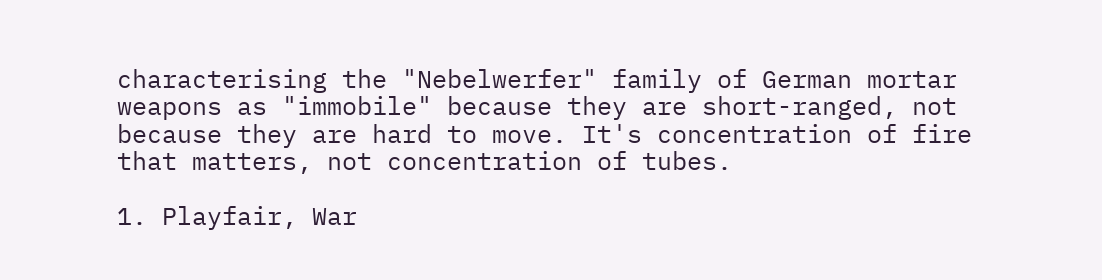characterising the "Nebelwerfer" family of German mortar weapons as "immobile" because they are short-ranged, not because they are hard to move. It's concentration of fire that matters, not concentration of tubes.

1. Playfair, War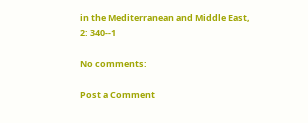in the Mediterranean and Middle East, 2: 340--1

No comments:

Post a Comment